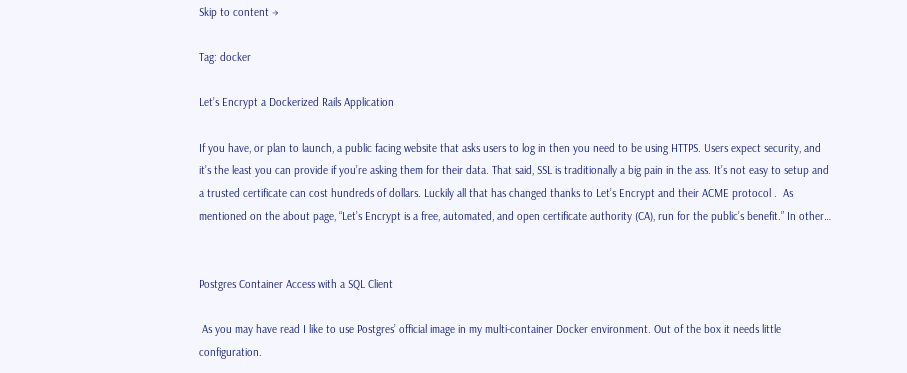Skip to content →

Tag: docker

Let’s Encrypt a Dockerized Rails Application

If you have, or plan to launch, a public facing website that asks users to log in then you need to be using HTTPS. Users expect security, and it’s the least you can provide if you’re asking them for their data. That said, SSL is traditionally a big pain in the ass. It’s not easy to setup and a trusted certificate can cost hundreds of dollars. Luckily all that has changed thanks to Let’s Encrypt and their ACME protocol .  As mentioned on the about page, “Let’s Encrypt is a free, automated, and open certificate authority (CA), run for the public’s benefit.” In other…


Postgres Container Access with a SQL Client

 As you may have read I like to use Postgres’ official image in my multi-container Docker environment. Out of the box it needs little configuration.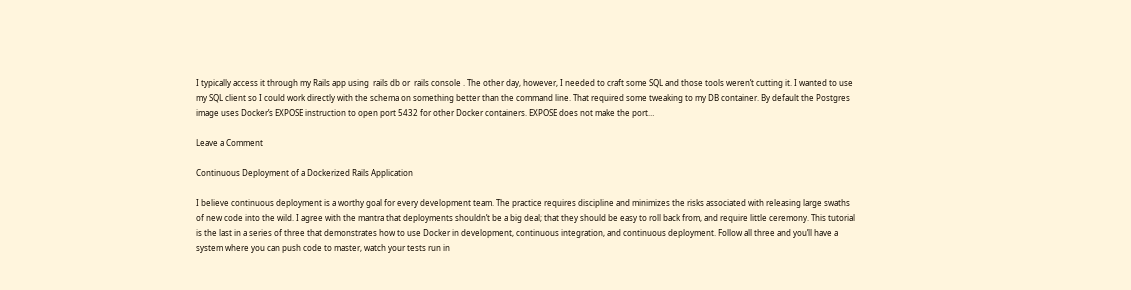I typically access it through my Rails app using  rails db or  rails console . The other day, however, I needed to craft some SQL and those tools weren’t cutting it. I wanted to use my SQL client so I could work directly with the schema on something better than the command line. That required some tweaking to my DB container. By default the Postgres image uses Docker’s EXPOSE instruction to open port 5432 for other Docker containers. EXPOSE does not make the port…

Leave a Comment

Continuous Deployment of a Dockerized Rails Application

I believe continuous deployment is a worthy goal for every development team. The practice requires discipline and minimizes the risks associated with releasing large swaths of new code into the wild. I agree with the mantra that deployments shouldn’t be a big deal; that they should be easy to roll back from, and require little ceremony. This tutorial is the last in a series of three that demonstrates how to use Docker in development, continuous integration, and continuous deployment. Follow all three and you’ll have a system where you can push code to master, watch your tests run in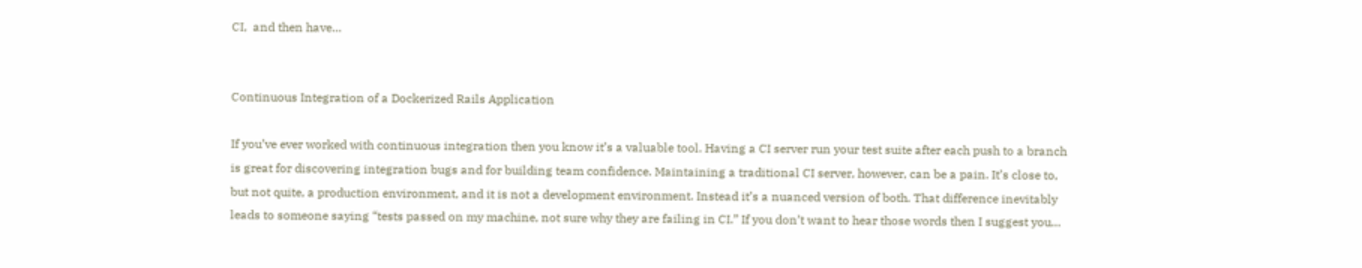CI,  and then have…


Continuous Integration of a Dockerized Rails Application

If you’ve ever worked with continuous integration then you know it’s a valuable tool. Having a CI server run your test suite after each push to a branch is great for discovering integration bugs and for building team confidence. Maintaining a traditional CI server, however, can be a pain. It’s close to, but not quite, a production environment, and it is not a development environment. Instead it’s a nuanced version of both. That difference inevitably leads to someone saying “tests passed on my machine, not sure why they are failing in CI.” If you don’t want to hear those words then I suggest you…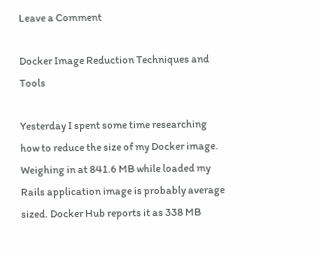Leave a Comment

Docker Image Reduction Techniques and Tools

Yesterday I spent some time researching how to reduce the size of my Docker image. Weighing in at 841.6 MB while loaded my Rails application image is probably average sized. Docker Hub reports it as 338 MB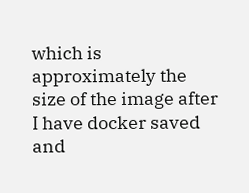which is approximately the size of the image after I have docker saved and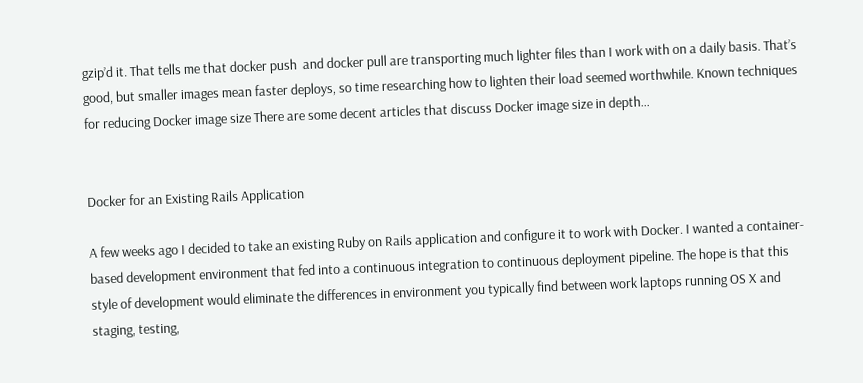gzip’d it. That tells me that docker push  and docker pull are transporting much lighter files than I work with on a daily basis. That’s good, but smaller images mean faster deploys, so time researching how to lighten their load seemed worthwhile. Known techniques for reducing Docker image size There are some decent articles that discuss Docker image size in depth…


Docker for an Existing Rails Application

A few weeks ago I decided to take an existing Ruby on Rails application and configure it to work with Docker. I wanted a container-based development environment that fed into a continuous integration to continuous deployment pipeline. The hope is that this style of development would eliminate the differences in environment you typically find between work laptops running OS X and staging, testing,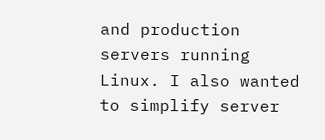and production servers running Linux. I also wanted to simplify server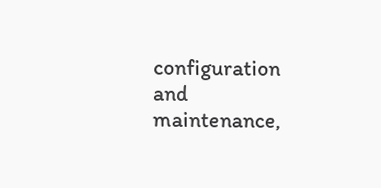configuration and maintenance,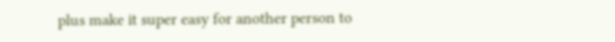plus make it super easy for another person to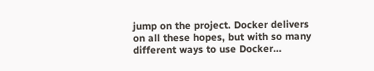jump on the project. Docker delivers on all these hopes, but with so many different ways to use Docker…